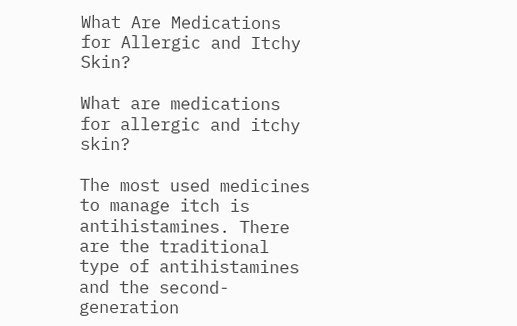What Are Medications for Allergic and Itchy Skin?

What are medications for allergic and itchy skin?

The most used medicines to manage itch is antihistamines. There are the traditional type of antihistamines and the second-generation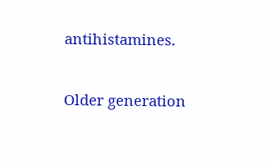antihistamines.

Older generation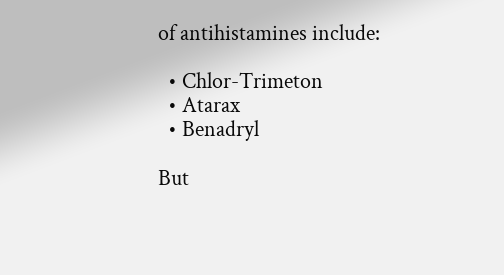of antihistamines include:

  • Chlor-Trimeton
  • Atarax
  • Benadryl

But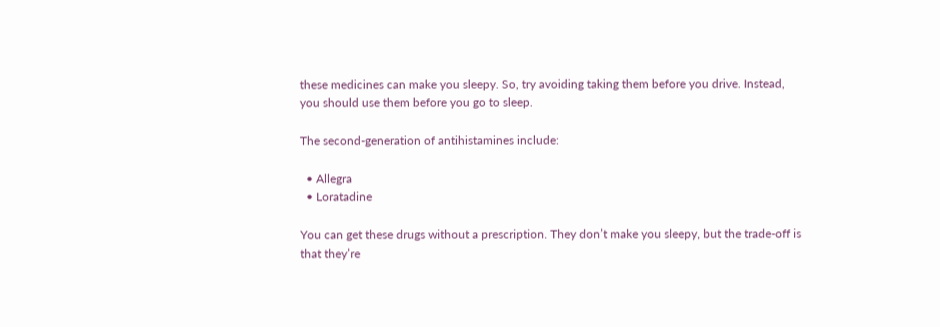these medicines can make you sleepy. So, try avoiding taking them before you drive. Instead, you should use them before you go to sleep.

The second-generation of antihistamines include:

  • Allegra
  • Loratadine

You can get these drugs without a prescription. They don’t make you sleepy, but the trade-off is that they’re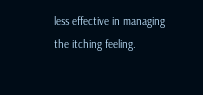less effective in managing the itching feeling.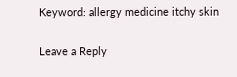Keyword: allergy medicine itchy skin

Leave a Reply